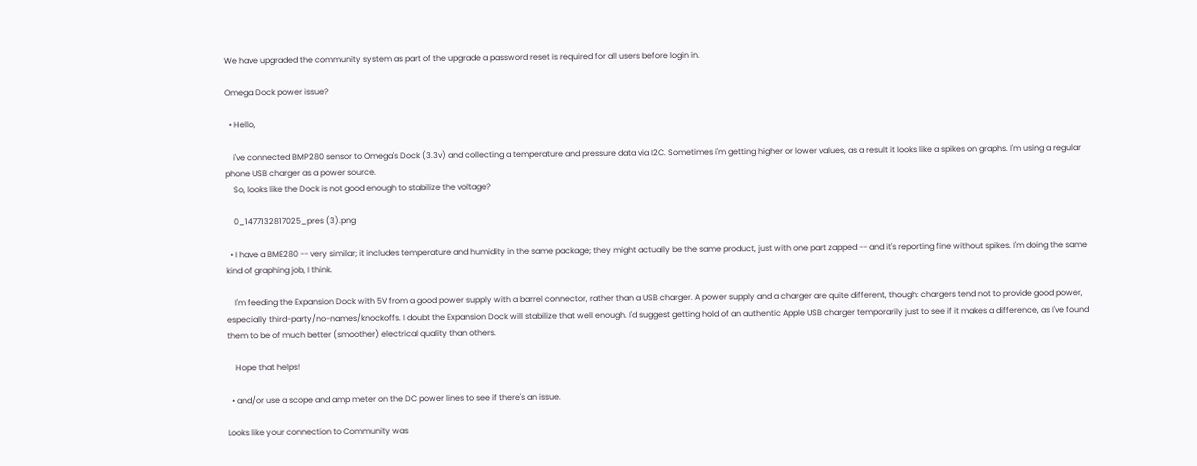We have upgraded the community system as part of the upgrade a password reset is required for all users before login in.

Omega Dock power issue?

  • Hello,

    i've connected BMP280 sensor to Omega's Dock (3.3v) and collecting a temperature and pressure data via I2C. Sometimes i'm getting higher or lower values, as a result it looks like a spikes on graphs. I'm using a regular phone USB charger as a power source.
    So, looks like the Dock is not good enough to stabilize the voltage?

    0_1477132817025_pres (3).png

  • I have a BME280 -- very similar; it includes temperature and humidity in the same package; they might actually be the same product, just with one part zapped -- and it's reporting fine without spikes. I'm doing the same kind of graphing job, I think.

    I'm feeding the Expansion Dock with 5V from a good power supply with a barrel connector, rather than a USB charger. A power supply and a charger are quite different, though: chargers tend not to provide good power, especially third-party/no-names/knockoffs. I doubt the Expansion Dock will stabilize that well enough. I'd suggest getting hold of an authentic Apple USB charger temporarily just to see if it makes a difference, as I've found them to be of much better (smoother) electrical quality than others.

    Hope that helps!

  • and/or use a scope and amp meter on the DC power lines to see if there's an issue.

Looks like your connection to Community was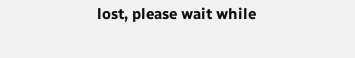lost, please wait while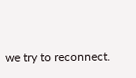we try to reconnect.